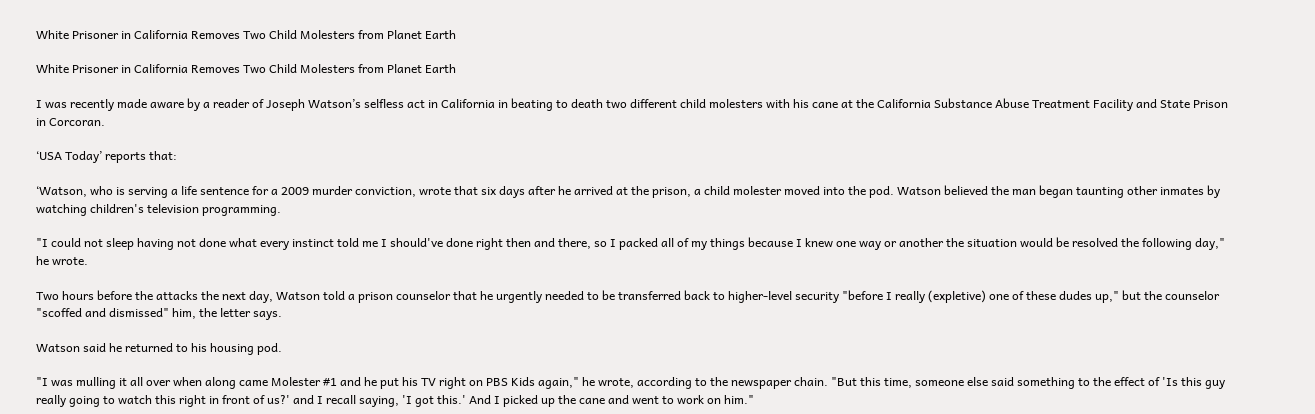White Prisoner in California Removes Two Child Molesters from Planet Earth

White Prisoner in California Removes Two Child Molesters from Planet Earth

I was recently made aware by a reader of Joseph Watson’s selfless act in California in beating to death two different child molesters with his cane at the California Substance Abuse Treatment Facility and State Prison in Corcoran.

‘USA Today’ reports that:

‘Watson, who is serving a life sentence for a 2009 murder conviction, wrote that six days after he arrived at the prison, a child molester moved into the pod. Watson believed the man began taunting other inmates by watching children's television programming.

"I could not sleep having not done what every instinct told me I should've done right then and there, so I packed all of my things because I knew one way or another the situation would be resolved the following day," he wrote.

Two hours before the attacks the next day, Watson told a prison counselor that he urgently needed to be transferred back to higher-level security "before I really (expletive) one of these dudes up," but the counselor "scoffed and dismissed" him, the letter says.

Watson said he returned to his housing pod.

"I was mulling it all over when along came Molester #1 and he put his TV right on PBS Kids again," he wrote, according to the newspaper chain. "But this time, someone else said something to the effect of 'Is this guy really going to watch this right in front of us?' and I recall saying, 'I got this.' And I picked up the cane and went to work on him."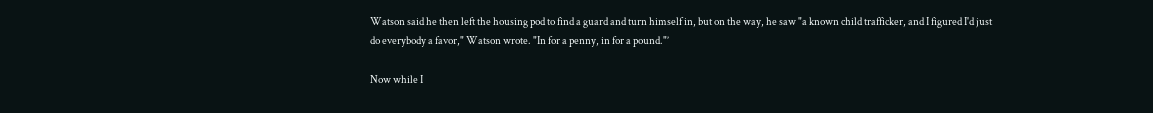Watson said he then left the housing pod to find a guard and turn himself in, but on the way, he saw "a known child trafficker, and I figured I'd just do everybody a favor," Watson wrote. "In for a penny, in for a pound."’

Now while I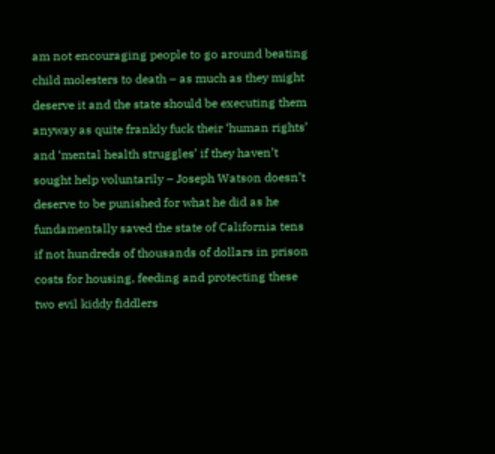am not encouraging people to go around beating child molesters to death – as much as they might deserve it and the state should be executing them anyway as quite frankly fuck their ‘human rights’ and ‘mental health struggles’ if they haven’t sought help voluntarily – Joseph Watson doesn’t deserve to be punished for what he did as he fundamentally saved the state of California tens if not hundreds of thousands of dollars in prison costs for housing, feeding and protecting these two evil kiddy fiddlers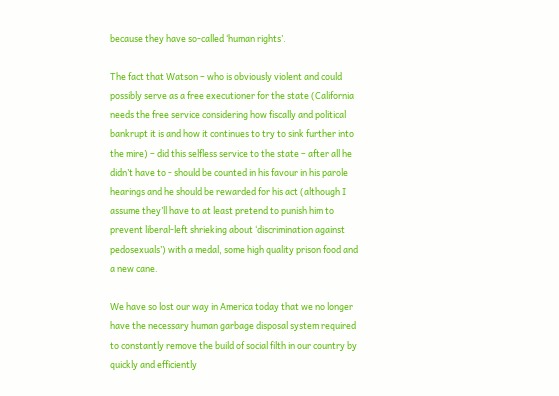because they have so-called ‘human rights’.

The fact that Watson – who is obviously violent and could possibly serve as a free executioner for the state (California needs the free service considering how fiscally and political bankrupt it is and how it continues to try to sink further into the mire) – did this selfless service to the state – after all he didn’t have to - should be counted in his favour in his parole hearings and he should be rewarded for his act (although I assume they’ll have to at least pretend to punish him to prevent liberal-left shrieking about ‘discrimination against pedosexuals’) with a medal, some high quality prison food and a new cane.

We have so lost our way in America today that we no longer have the necessary human garbage disposal system required to constantly remove the build of social filth in our country by quickly and efficiently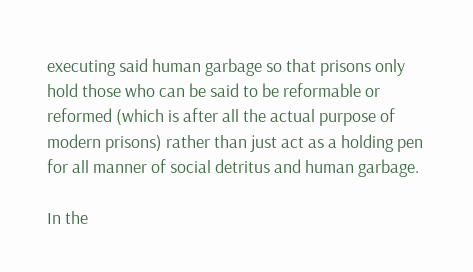executing said human garbage so that prisons only hold those who can be said to be reformable or reformed (which is after all the actual purpose of modern prisons) rather than just act as a holding pen for all manner of social detritus and human garbage.

In the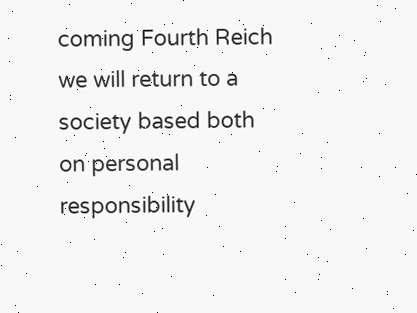coming Fourth Reich we will return to a society based both on personal responsibility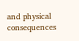and physical consequences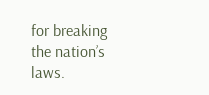for breaking the nation’s laws.